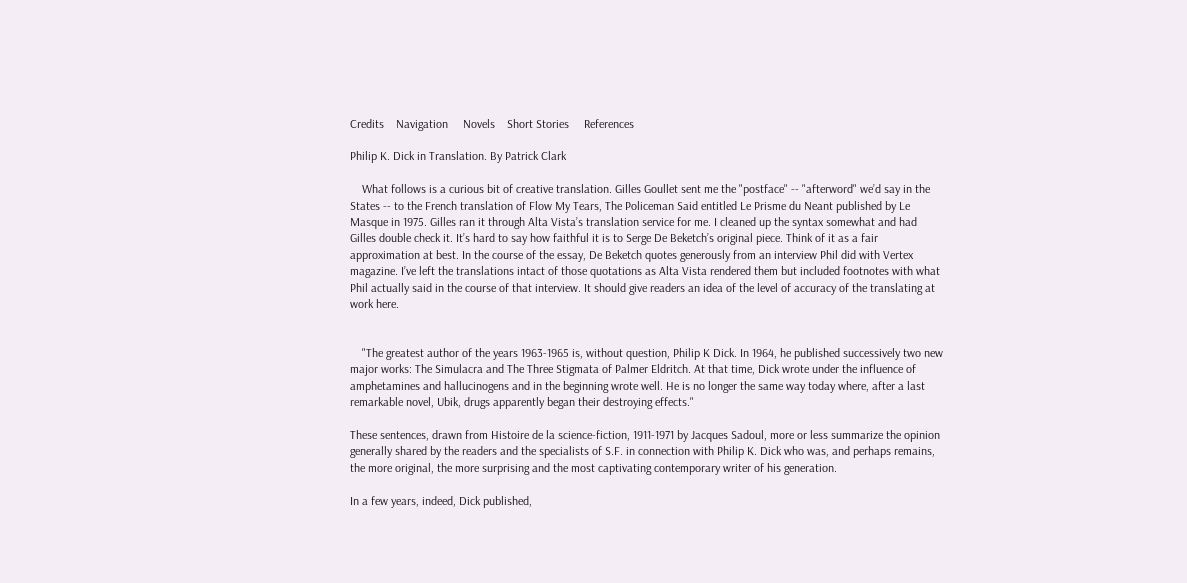Credits    Navigation     Novels    Short Stories     References

Philip K. Dick in Translation. By Patrick Clark

    What follows is a curious bit of creative translation. Gilles Goullet sent me the "postface" -- "afterword" we’d say in the States -- to the French translation of Flow My Tears, The Policeman Said entitled Le Prisme du Neant published by Le Masque in 1975. Gilles ran it through Alta Vista’s translation service for me. I cleaned up the syntax somewhat and had Gilles double check it. It’s hard to say how faithful it is to Serge De Beketch’s original piece. Think of it as a fair approximation at best. In the course of the essay, De Beketch quotes generously from an interview Phil did with Vertex magazine. I’ve left the translations intact of those quotations as Alta Vista rendered them but included footnotes with what Phil actually said in the course of that interview. It should give readers an idea of the level of accuracy of the translating at work here.


    "The greatest author of the years 1963-1965 is, without question, Philip K Dick. In 1964, he published successively two new major works: The Simulacra and The Three Stigmata of Palmer Eldritch. At that time, Dick wrote under the influence of amphetamines and hallucinogens and in the beginning wrote well. He is no longer the same way today where, after a last remarkable novel, Ubik, drugs apparently began their destroying effects."

These sentences, drawn from Histoire de la science-fiction, 1911-1971 by Jacques Sadoul, more or less summarize the opinion generally shared by the readers and the specialists of S.F. in connection with Philip K. Dick who was, and perhaps remains, the more original, the more surprising and the most captivating contemporary writer of his generation.

In a few years, indeed, Dick published,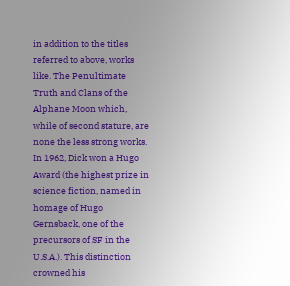in addition to the titles referred to above, works like. The Penultimate Truth and Clans of the Alphane Moon which, while of second stature, are none the less strong works. In 1962, Dick won a Hugo Award (the highest prize in science fiction, named in homage of Hugo Gernsback, one of the precursors of SF in the U.S.A.). This distinction crowned his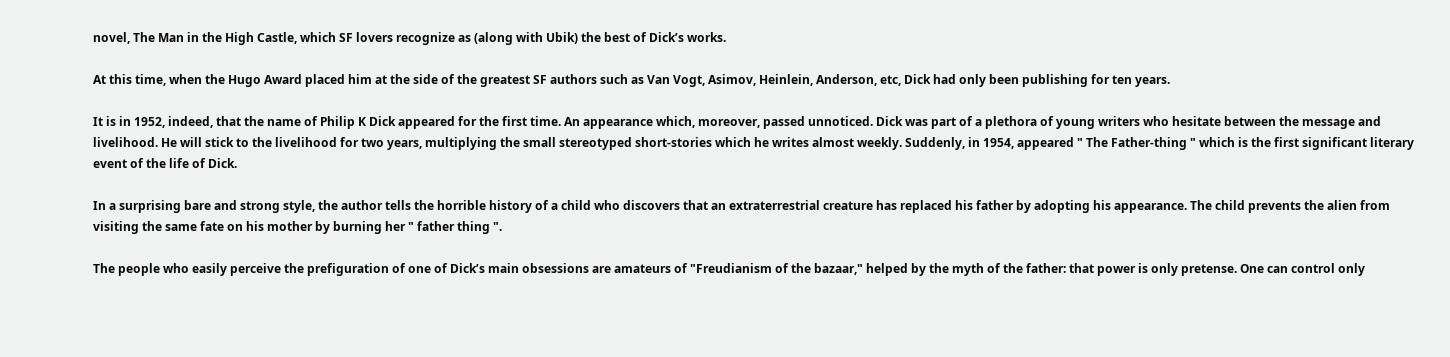novel, The Man in the High Castle, which SF lovers recognize as (along with Ubik) the best of Dick’s works.

At this time, when the Hugo Award placed him at the side of the greatest SF authors such as Van Vogt, Asimov, Heinlein, Anderson, etc, Dick had only been publishing for ten years.

It is in 1952, indeed, that the name of Philip K Dick appeared for the first time. An appearance which, moreover, passed unnoticed. Dick was part of a plethora of young writers who hesitate between the message and livelihood. He will stick to the livelihood for two years, multiplying the small stereotyped short-stories which he writes almost weekly. Suddenly, in 1954, appeared " The Father-thing " which is the first significant literary event of the life of Dick.

In a surprising bare and strong style, the author tells the horrible history of a child who discovers that an extraterrestrial creature has replaced his father by adopting his appearance. The child prevents the alien from visiting the same fate on his mother by burning her " father thing ".

The people who easily perceive the prefiguration of one of Dick’s main obsessions are amateurs of "Freudianism of the bazaar," helped by the myth of the father: that power is only pretense. One can control only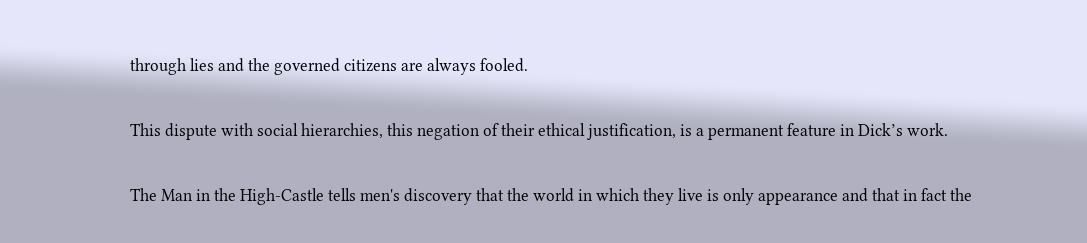through lies and the governed citizens are always fooled.

This dispute with social hierarchies, this negation of their ethical justification, is a permanent feature in Dick’s work.

The Man in the High-Castle tells men's discovery that the world in which they live is only appearance and that in fact the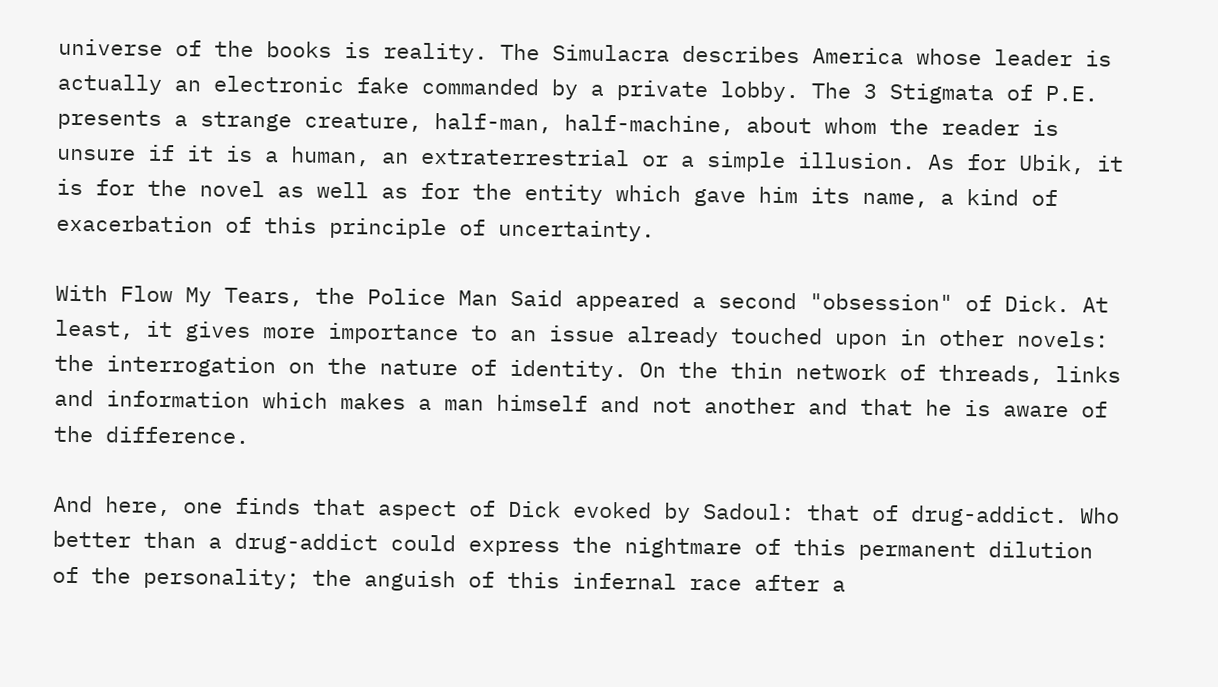universe of the books is reality. The Simulacra describes America whose leader is actually an electronic fake commanded by a private lobby. The 3 Stigmata of P.E. presents a strange creature, half-man, half-machine, about whom the reader is unsure if it is a human, an extraterrestrial or a simple illusion. As for Ubik, it is for the novel as well as for the entity which gave him its name, a kind of exacerbation of this principle of uncertainty.

With Flow My Tears, the Police Man Said appeared a second "obsession" of Dick. At least, it gives more importance to an issue already touched upon in other novels: the interrogation on the nature of identity. On the thin network of threads, links and information which makes a man himself and not another and that he is aware of the difference.

And here, one finds that aspect of Dick evoked by Sadoul: that of drug-addict. Who better than a drug-addict could express the nightmare of this permanent dilution of the personality; the anguish of this infernal race after a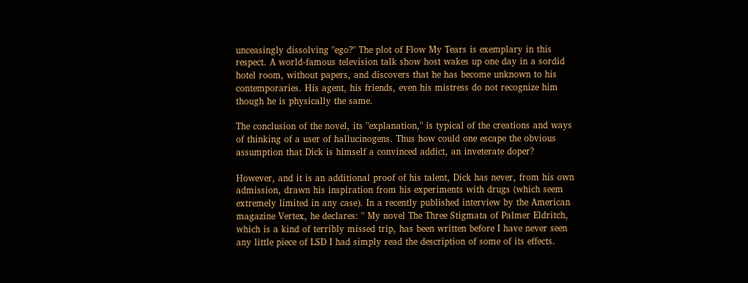unceasingly dissolving "ego?" The plot of Flow My Tears is exemplary in this respect. A world-famous television talk show host wakes up one day in a sordid hotel room, without papers, and discovers that he has become unknown to his contemporaries. His agent, his friends, even his mistress do not recognize him though he is physically the same.

The conclusion of the novel, its "explanation," is typical of the creations and ways of thinking of a user of hallucinogens. Thus how could one escape the obvious assumption that Dick is himself a convinced addict, an inveterate doper?

However, and it is an additional proof of his talent, Dick has never, from his own admission, drawn his inspiration from his experiments with drugs (which seem extremely limited in any case). In a recently published interview by the American magazine Vertex, he declares: " My novel The Three Stigmata of Palmer Eldritch, which is a kind of terribly missed trip, has been written before I have never seen any little piece of LSD I had simply read the description of some of its effects.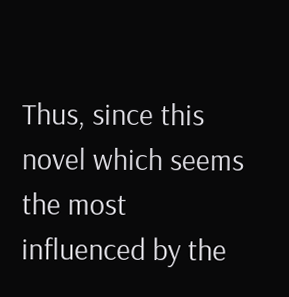Thus, since this novel which seems the most influenced by the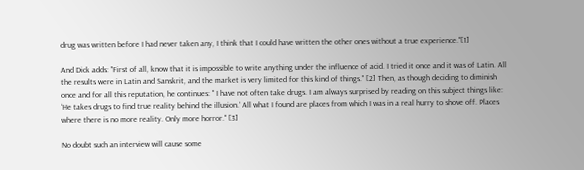drug was written before I had never taken any, I think that I could have written the other ones without a true experience."[1]

And Dick adds: "First of all, know that it is impossible to write anything under the influence of acid. I tried it once and it was of Latin. All the results were in Latin and Sanskrit, and the market is very limited for this kind of things." [2] Then, as though deciding to diminish once and for all this reputation, he continues: " I have not often take drugs. I am always surprised by reading on this subject things like: ‘He takes drugs to find true reality behind the illusion.’ All what I found are places from which I was in a real hurry to shove off. Places where there is no more reality. Only more horror." [3]

No doubt such an interview will cause some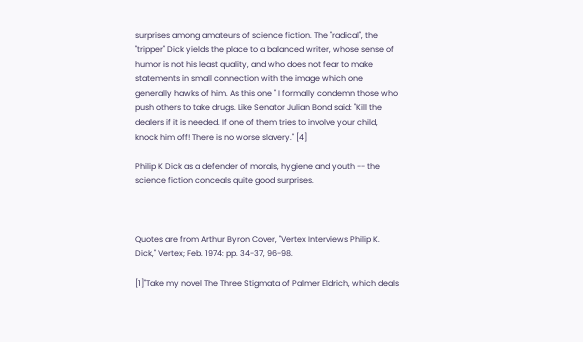surprises among amateurs of science fiction. The "radical", the "tripper" Dick yields the place to a balanced writer, whose sense of humor is not his least quality, and who does not fear to make statements in small connection with the image which one generally hawks of him. As this one " I formally condemn those who push others to take drugs. Like Senator Julian Bond said: "Kill the dealers if it is needed. If one of them tries to involve your child, knock him off! There is no worse slavery." [4]

Philip K Dick as a defender of morals, hygiene and youth -- the science fiction conceals quite good surprises.



Quotes are from Arthur Byron Cover, "Vertex Interviews Philip K. Dick," Vertex; Feb. 1974: pp. 34-37, 96-98.

[1]"Take my novel The Three Stigmata of Palmer Eldrich, which deals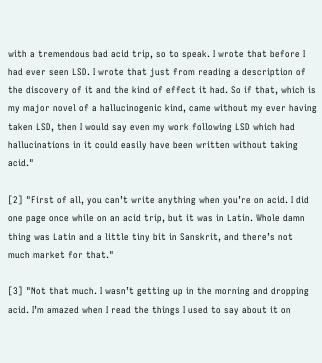with a tremendous bad acid trip, so to speak. I wrote that before I had ever seen LSD. I wrote that just from reading a description of the discovery of it and the kind of effect it had. So if that, which is my major novel of a hallucinogenic kind, came without my ever having taken LSD, then I would say even my work following LSD which had hallucinations in it could easily have been written without taking acid."

[2] "First of all, you can’t write anything when you’re on acid. I did one page once while on an acid trip, but it was in Latin. Whole damn thing was Latin and a little tiny bit in Sanskrit, and there’s not much market for that."

[3] "Not that much. I wasn’t getting up in the morning and dropping acid. I’m amazed when I read the things I used to say about it on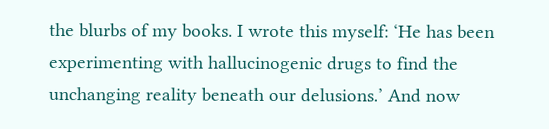the blurbs of my books. I wrote this myself: ‘He has been experimenting with hallucinogenic drugs to find the unchanging reality beneath our delusions.’ And now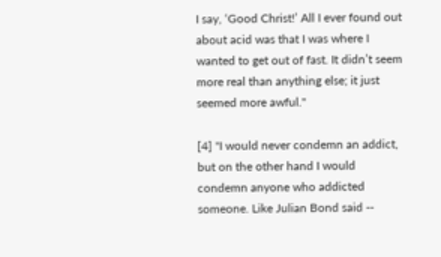I say, ‘Good Christ!’ All I ever found out about acid was that I was where I wanted to get out of fast. It didn’t seem more real than anything else; it just seemed more awful."

[4] "I would never condemn an addict, but on the other hand I would condemn anyone who addicted someone. Like Julian Bond said --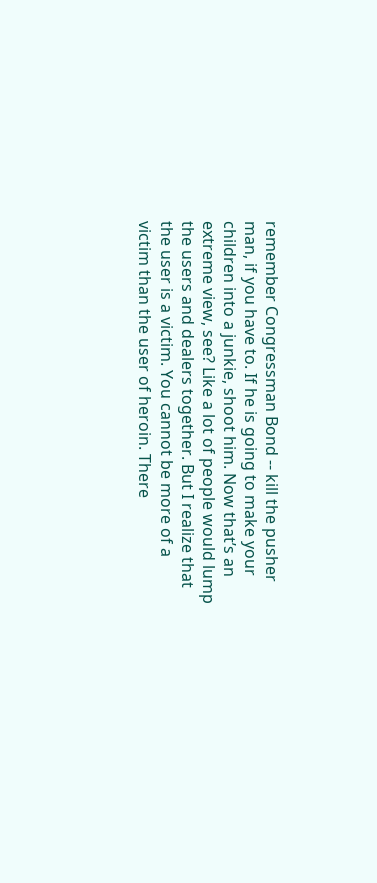remember Congressman Bond -- kill the pusher man, if you have to. If he is going to make your children into a junkie, shoot him. Now that’s an extreme view, see? Like a lot of people would lump the users and dealers together. But I realize that the user is a victim. You cannot be more of a victim than the user of heroin. There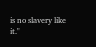is no slavery like it."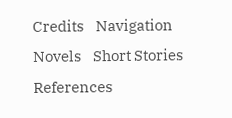Credits    Navigation     Novels    Short Stories     References